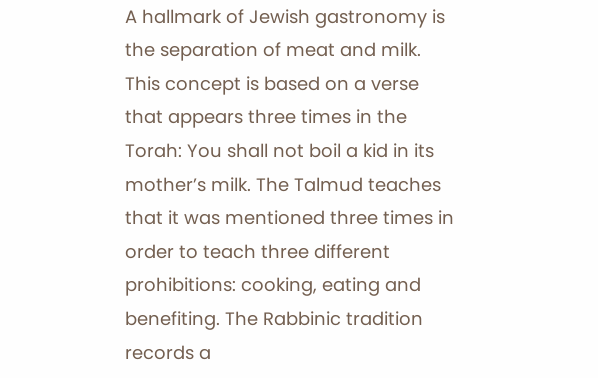A hallmark of Jewish gastronomy is the separation of meat and milk. This concept is based on a verse that appears three times in the Torah: You shall not boil a kid in its mother’s milk. The Talmud teaches that it was mentioned three times in order to teach three different prohibitions: cooking, eating and benefiting. The Rabbinic tradition records a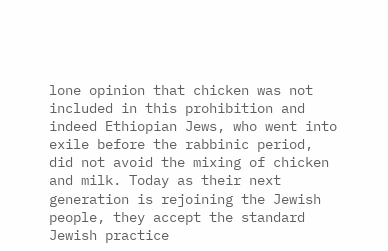lone opinion that chicken was not included in this prohibition and indeed Ethiopian Jews, who went into exile before the rabbinic period, did not avoid the mixing of chicken and milk. Today as their next generation is rejoining the Jewish people, they accept the standard Jewish practice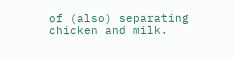of (also) separating chicken and milk.